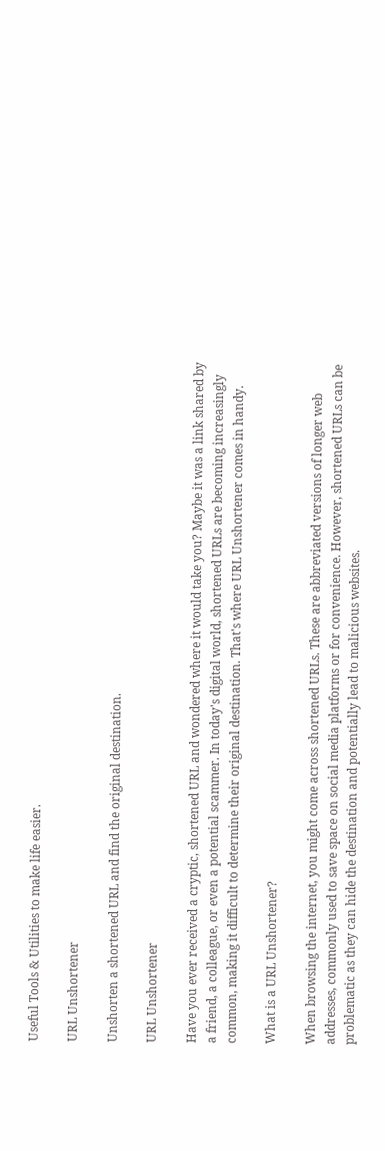Useful Tools & Utilities to make life easier.

URL Unshortener

Unshorten a shortened URL and find the original destination.

URL Unshortener

Have you ever received a cryptic, shortened URL and wondered where it would take you? Maybe it was a link shared by a friend, a colleague, or even a potential scammer. In today's digital world, shortened URLs are becoming increasingly common, making it difficult to determine their original destination. That's where URL Unshortener comes in handy.

What is a URL Unshortener?

When browsing the internet, you might come across shortened URLs. These are abbreviated versions of longer web addresses, commonly used to save space on social media platforms or for convenience. However, shortened URLs can be problematic as they can hide the destination and potentially lead to malicious websites.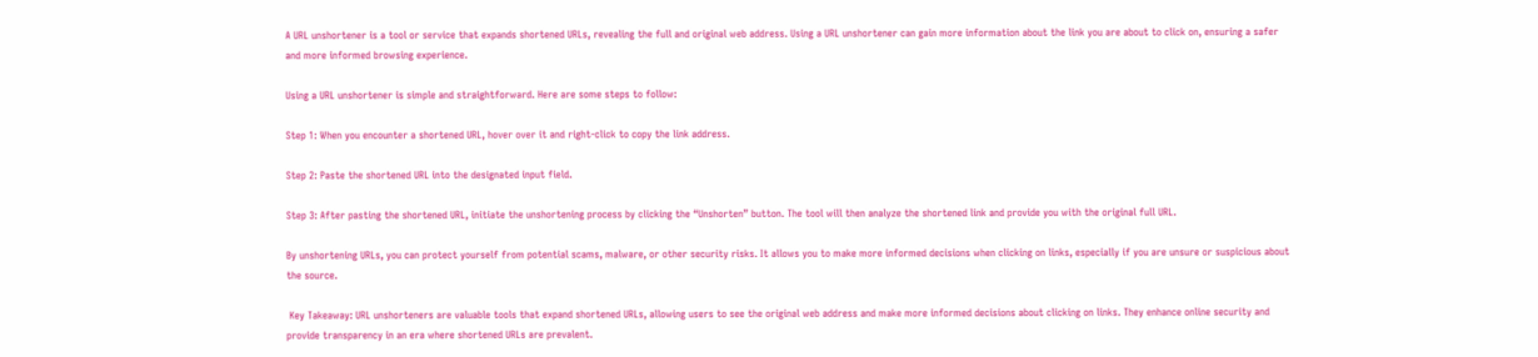A URL unshortener is a tool or service that expands shortened URLs, revealing the full and original web address. Using a URL unshortener can gain more information about the link you are about to click on, ensuring a safer and more informed browsing experience.

Using a URL unshortener is simple and straightforward. Here are some steps to follow:

Step 1: When you encounter a shortened URL, hover over it and right-click to copy the link address.

Step 2: Paste the shortened URL into the designated input field.

Step 3: After pasting the shortened URL, initiate the unshortening process by clicking the “Unshorten” button. The tool will then analyze the shortened link and provide you with the original full URL.

By unshortening URLs, you can protect yourself from potential scams, malware, or other security risks. It allows you to make more informed decisions when clicking on links, especially if you are unsure or suspicious about the source.

 Key Takeaway: URL unshorteners are valuable tools that expand shortened URLs, allowing users to see the original web address and make more informed decisions about clicking on links. They enhance online security and provide transparency in an era where shortened URLs are prevalent.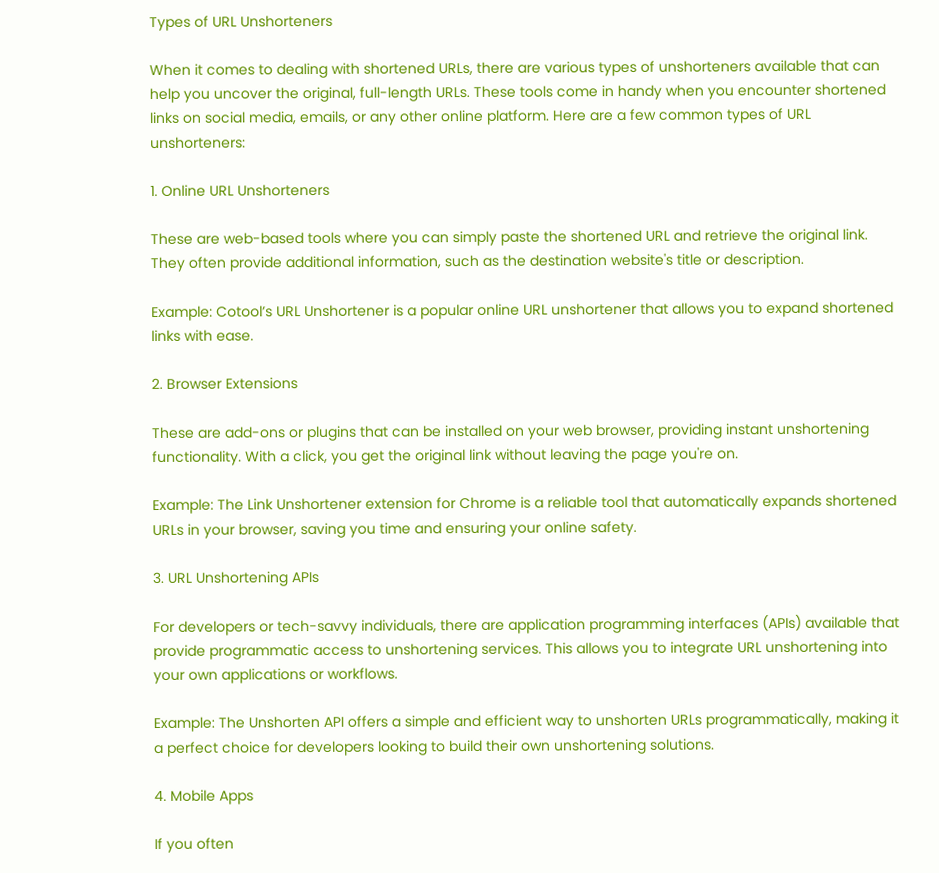Types of URL Unshorteners

When it comes to dealing with shortened URLs, there are various types of unshorteners available that can help you uncover the original, full-length URLs. These tools come in handy when you encounter shortened links on social media, emails, or any other online platform. Here are a few common types of URL unshorteners:

1. Online URL Unshorteners

These are web-based tools where you can simply paste the shortened URL and retrieve the original link. They often provide additional information, such as the destination website's title or description.

Example: Cotool’s URL Unshortener is a popular online URL unshortener that allows you to expand shortened links with ease.

2. Browser Extensions

These are add-ons or plugins that can be installed on your web browser, providing instant unshortening functionality. With a click, you get the original link without leaving the page you're on.

Example: The Link Unshortener extension for Chrome is a reliable tool that automatically expands shortened URLs in your browser, saving you time and ensuring your online safety.

3. URL Unshortening APIs

For developers or tech-savvy individuals, there are application programming interfaces (APIs) available that provide programmatic access to unshortening services. This allows you to integrate URL unshortening into your own applications or workflows.

Example: The Unshorten API offers a simple and efficient way to unshorten URLs programmatically, making it a perfect choice for developers looking to build their own unshortening solutions.

4. Mobile Apps

If you often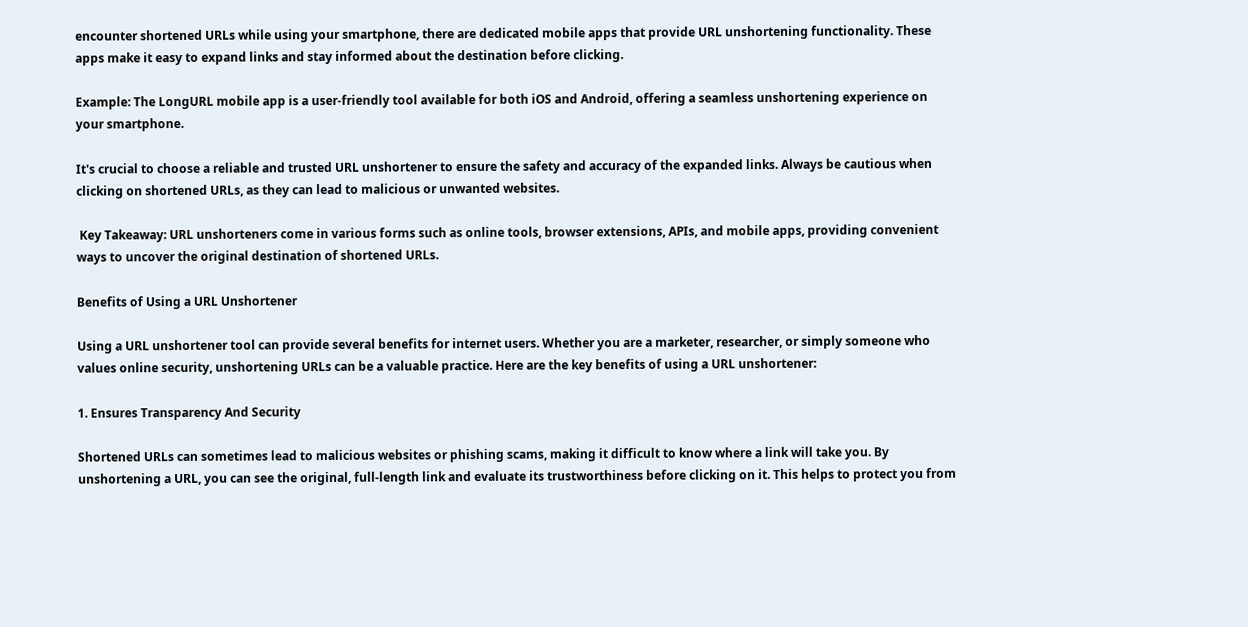encounter shortened URLs while using your smartphone, there are dedicated mobile apps that provide URL unshortening functionality. These apps make it easy to expand links and stay informed about the destination before clicking.

Example: The LongURL mobile app is a user-friendly tool available for both iOS and Android, offering a seamless unshortening experience on your smartphone.

It's crucial to choose a reliable and trusted URL unshortener to ensure the safety and accuracy of the expanded links. Always be cautious when clicking on shortened URLs, as they can lead to malicious or unwanted websites.

 Key Takeaway: URL unshorteners come in various forms such as online tools, browser extensions, APIs, and mobile apps, providing convenient ways to uncover the original destination of shortened URLs.

Benefits of Using a URL Unshortener

Using a URL unshortener tool can provide several benefits for internet users. Whether you are a marketer, researcher, or simply someone who values online security, unshortening URLs can be a valuable practice. Here are the key benefits of using a URL unshortener:

1. Ensures Transparency And Security

Shortened URLs can sometimes lead to malicious websites or phishing scams, making it difficult to know where a link will take you. By unshortening a URL, you can see the original, full-length link and evaluate its trustworthiness before clicking on it. This helps to protect you from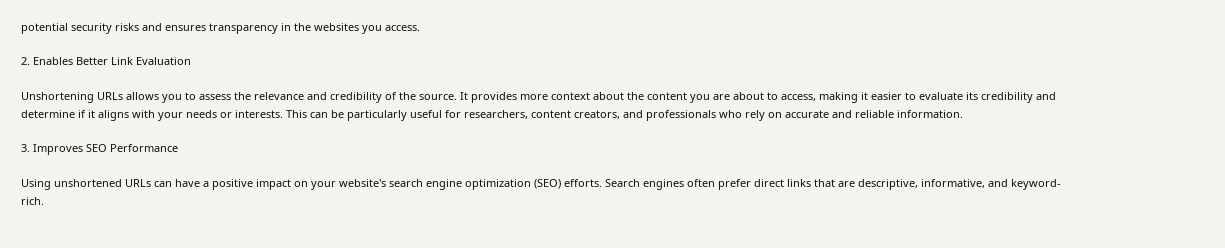potential security risks and ensures transparency in the websites you access.

2. Enables Better Link Evaluation

Unshortening URLs allows you to assess the relevance and credibility of the source. It provides more context about the content you are about to access, making it easier to evaluate its credibility and determine if it aligns with your needs or interests. This can be particularly useful for researchers, content creators, and professionals who rely on accurate and reliable information.

3. Improves SEO Performance

Using unshortened URLs can have a positive impact on your website's search engine optimization (SEO) efforts. Search engines often prefer direct links that are descriptive, informative, and keyword-rich.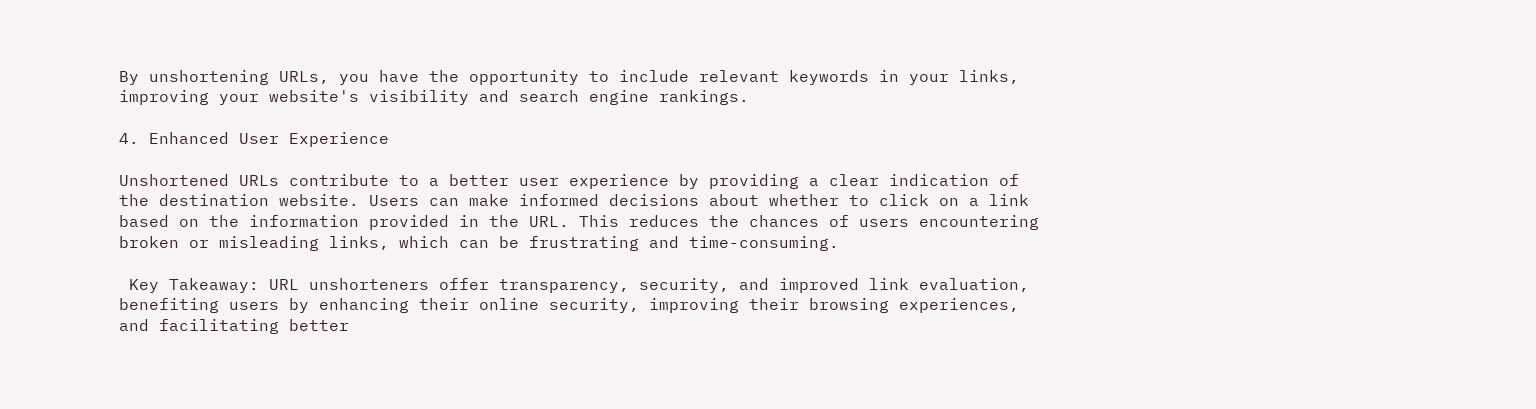By unshortening URLs, you have the opportunity to include relevant keywords in your links, improving your website's visibility and search engine rankings.

4. Enhanced User Experience

Unshortened URLs contribute to a better user experience by providing a clear indication of the destination website. Users can make informed decisions about whether to click on a link based on the information provided in the URL. This reduces the chances of users encountering broken or misleading links, which can be frustrating and time-consuming.

 Key Takeaway: URL unshorteners offer transparency, security, and improved link evaluation, benefiting users by enhancing their online security, improving their browsing experiences, and facilitating better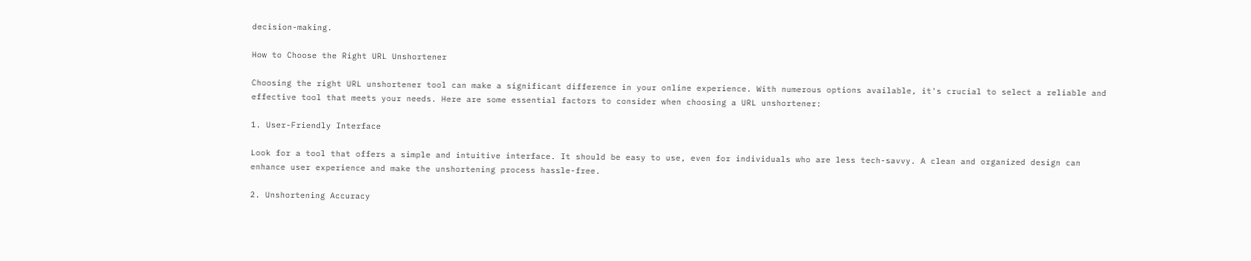decision-making.

How to Choose the Right URL Unshortener

Choosing the right URL unshortener tool can make a significant difference in your online experience. With numerous options available, it's crucial to select a reliable and effective tool that meets your needs. Here are some essential factors to consider when choosing a URL unshortener:

1. User-Friendly Interface

Look for a tool that offers a simple and intuitive interface. It should be easy to use, even for individuals who are less tech-savvy. A clean and organized design can enhance user experience and make the unshortening process hassle-free.

2. Unshortening Accuracy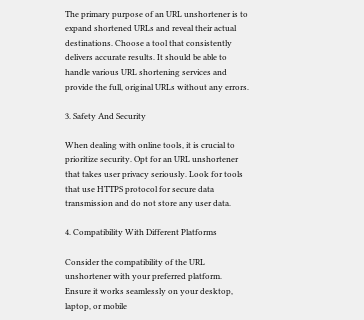The primary purpose of an URL unshortener is to expand shortened URLs and reveal their actual destinations. Choose a tool that consistently delivers accurate results. It should be able to handle various URL shortening services and provide the full, original URLs without any errors.

3. Safety And Security

When dealing with online tools, it is crucial to prioritize security. Opt for an URL unshortener that takes user privacy seriously. Look for tools that use HTTPS protocol for secure data transmission and do not store any user data.

4. Compatibility With Different Platforms

Consider the compatibility of the URL unshortener with your preferred platform. Ensure it works seamlessly on your desktop, laptop, or mobile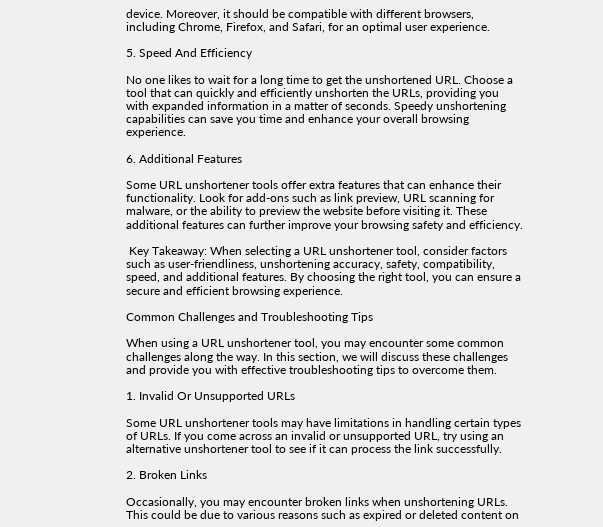device. Moreover, it should be compatible with different browsers, including Chrome, Firefox, and Safari, for an optimal user experience.

5. Speed And Efficiency

No one likes to wait for a long time to get the unshortened URL. Choose a tool that can quickly and efficiently unshorten the URLs, providing you with expanded information in a matter of seconds. Speedy unshortening capabilities can save you time and enhance your overall browsing experience.

6. Additional Features

Some URL unshortener tools offer extra features that can enhance their functionality. Look for add-ons such as link preview, URL scanning for malware, or the ability to preview the website before visiting it. These additional features can further improve your browsing safety and efficiency.

 Key Takeaway: When selecting a URL unshortener tool, consider factors such as user-friendliness, unshortening accuracy, safety, compatibility, speed, and additional features. By choosing the right tool, you can ensure a secure and efficient browsing experience.

Common Challenges and Troubleshooting Tips

When using a URL unshortener tool, you may encounter some common challenges along the way. In this section, we will discuss these challenges and provide you with effective troubleshooting tips to overcome them.

1. Invalid Or Unsupported URLs

Some URL unshortener tools may have limitations in handling certain types of URLs. If you come across an invalid or unsupported URL, try using an alternative unshortener tool to see if it can process the link successfully.

2. Broken Links

Occasionally, you may encounter broken links when unshortening URLs. This could be due to various reasons such as expired or deleted content on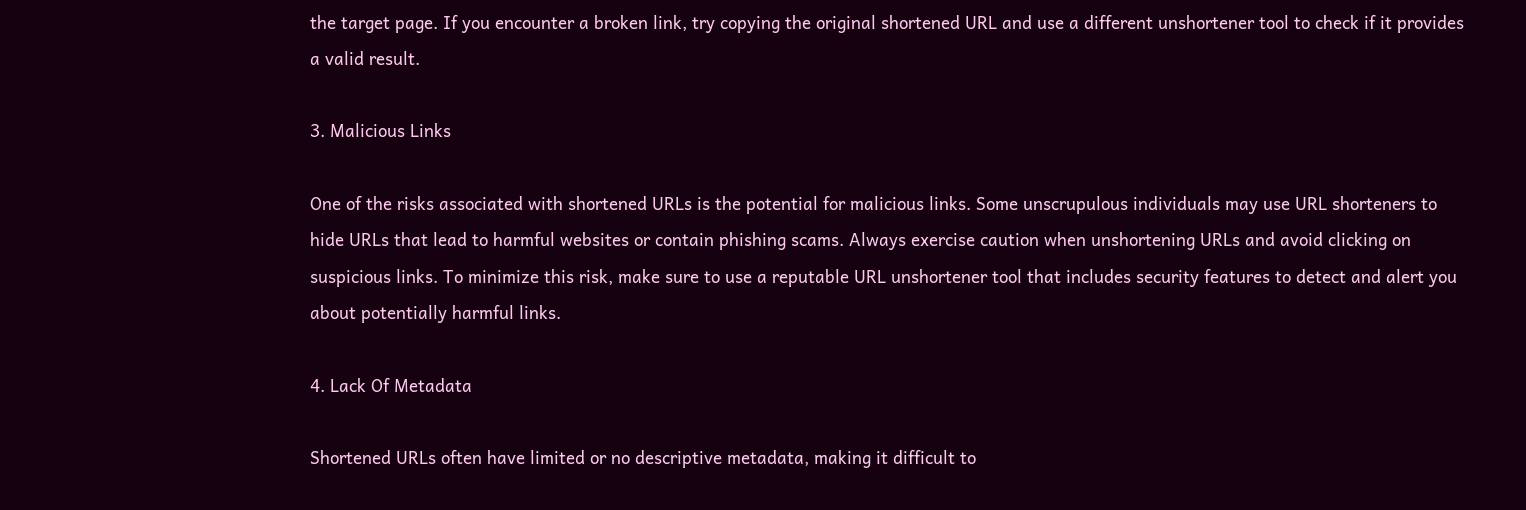the target page. If you encounter a broken link, try copying the original shortened URL and use a different unshortener tool to check if it provides a valid result.

3. Malicious Links

One of the risks associated with shortened URLs is the potential for malicious links. Some unscrupulous individuals may use URL shorteners to hide URLs that lead to harmful websites or contain phishing scams. Always exercise caution when unshortening URLs and avoid clicking on suspicious links. To minimize this risk, make sure to use a reputable URL unshortener tool that includes security features to detect and alert you about potentially harmful links.

4. Lack Of Metadata

Shortened URLs often have limited or no descriptive metadata, making it difficult to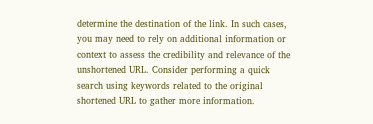determine the destination of the link. In such cases, you may need to rely on additional information or context to assess the credibility and relevance of the unshortened URL. Consider performing a quick search using keywords related to the original shortened URL to gather more information.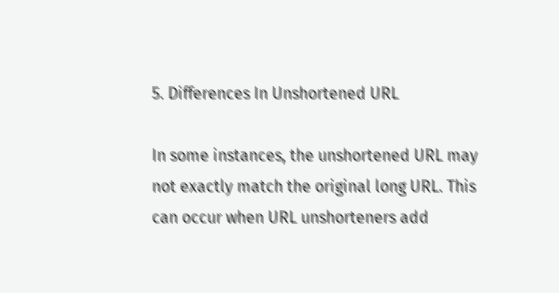5. Differences In Unshortened URL

In some instances, the unshortened URL may not exactly match the original long URL. This can occur when URL unshorteners add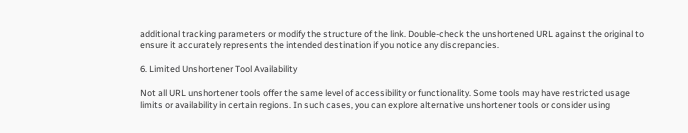additional tracking parameters or modify the structure of the link. Double-check the unshortened URL against the original to ensure it accurately represents the intended destination if you notice any discrepancies.

6. Limited Unshortener Tool Availability

Not all URL unshortener tools offer the same level of accessibility or functionality. Some tools may have restricted usage limits or availability in certain regions. In such cases, you can explore alternative unshortener tools or consider using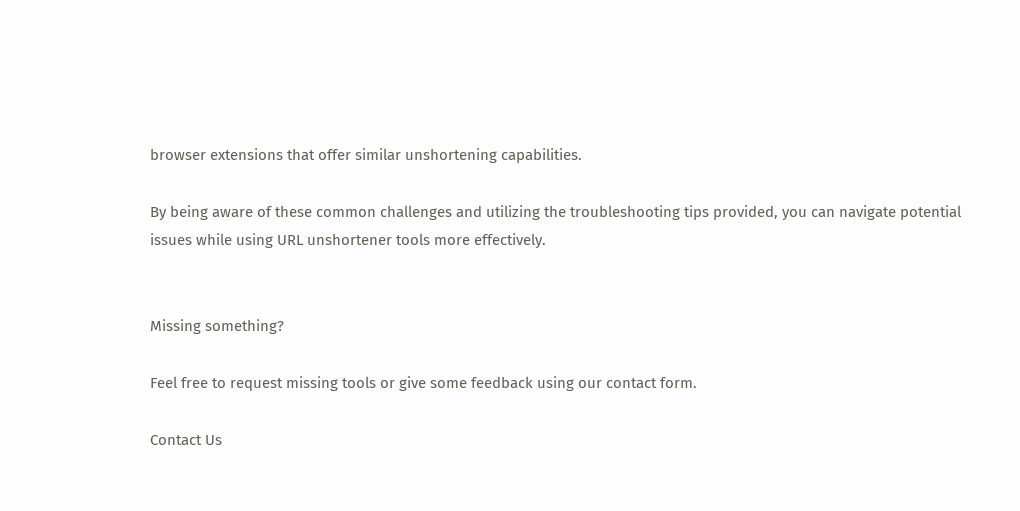browser extensions that offer similar unshortening capabilities.

By being aware of these common challenges and utilizing the troubleshooting tips provided, you can navigate potential issues while using URL unshortener tools more effectively.


Missing something?

Feel free to request missing tools or give some feedback using our contact form.

Contact Us